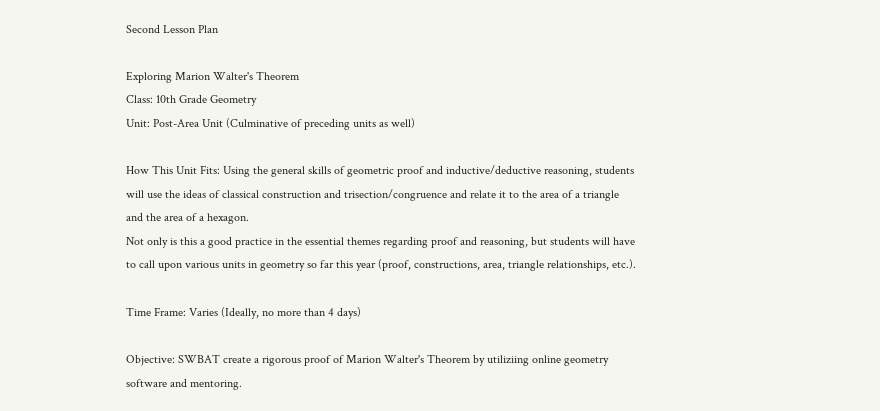Second Lesson Plan

Exploring Marion Walter's Theorem
Class: 10th Grade Geometry
Unit: Post-Area Unit (Culminative of preceding units as well)

How This Unit Fits: Using the general skills of geometric proof and inductive/deductive reasoning, students will use the ideas of classical construction and trisection/congruence and relate it to the area of a triangle and the area of a hexagon.
Not only is this a good practice in the essential themes regarding proof and reasoning, but students will have to call upon various units in geometry so far this year (proof, constructions, area, triangle relationships, etc.).

Time Frame: Varies (Ideally, no more than 4 days)

Objective: SWBAT create a rigorous proof of Marion Walter's Theorem by utiliziing online geometry software and mentoring.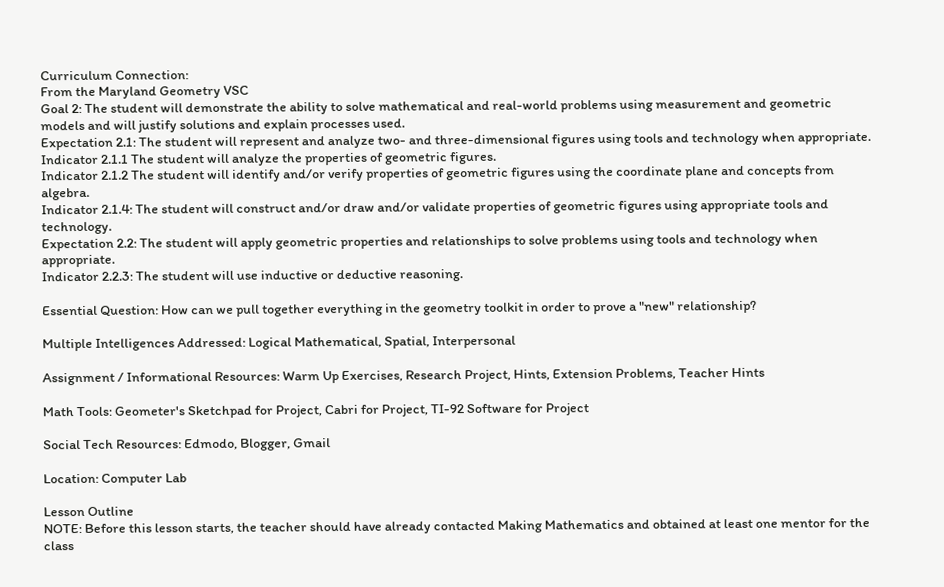Curriculum Connection:
From the Maryland Geometry VSC
Goal 2: The student will demonstrate the ability to solve mathematical and real-world problems using measurement and geometric models and will justify solutions and explain processes used.
Expectation 2.1: The student will represent and analyze two- and three-dimensional figures using tools and technology when appropriate.
Indicator 2.1.1 The student will analyze the properties of geometric figures.
Indicator 2.1.2 The student will identify and/or verify properties of geometric figures using the coordinate plane and concepts from algebra.
Indicator 2.1.4: The student will construct and/or draw and/or validate properties of geometric figures using appropriate tools and technology.
Expectation 2.2: The student will apply geometric properties and relationships to solve problems using tools and technology when appropriate.
Indicator 2.2.3: The student will use inductive or deductive reasoning.

Essential Question: How can we pull together everything in the geometry toolkit in order to prove a "new" relationship?

Multiple Intelligences Addressed: Logical Mathematical, Spatial, Interpersonal

Assignment / Informational Resources: Warm Up Exercises, Research Project, Hints, Extension Problems, Teacher Hints

Math Tools: Geometer's Sketchpad for Project, Cabri for Project, TI-92 Software for Project

Social Tech Resources: Edmodo, Blogger, Gmail

Location: Computer Lab

Lesson Outline
NOTE: Before this lesson starts, the teacher should have already contacted Making Mathematics and obtained at least one mentor for the class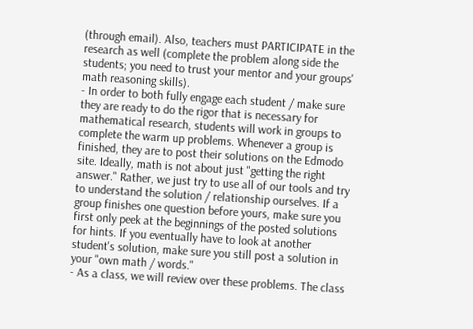(through email). Also, teachers must PARTICIPATE in the research as well (complete the problem along side the students; you need to trust your mentor and your groups' math reasoning skills).
- In order to both fully engage each student / make sure they are ready to do the rigor that is necessary for mathematical research, students will work in groups to complete the warm up problems. Whenever a group is finished, they are to post their solutions on the Edmodo site. Ideally, math is not about just "getting the right answer." Rather, we just try to use all of our tools and try to understand the solution / relationship ourselves. If a group finishes one question before yours, make sure you first only peek at the beginnings of the posted solutions for hints. If you eventually have to look at another student's solution, make sure you still post a solution in your "own math / words."
- As a class, we will review over these problems. The class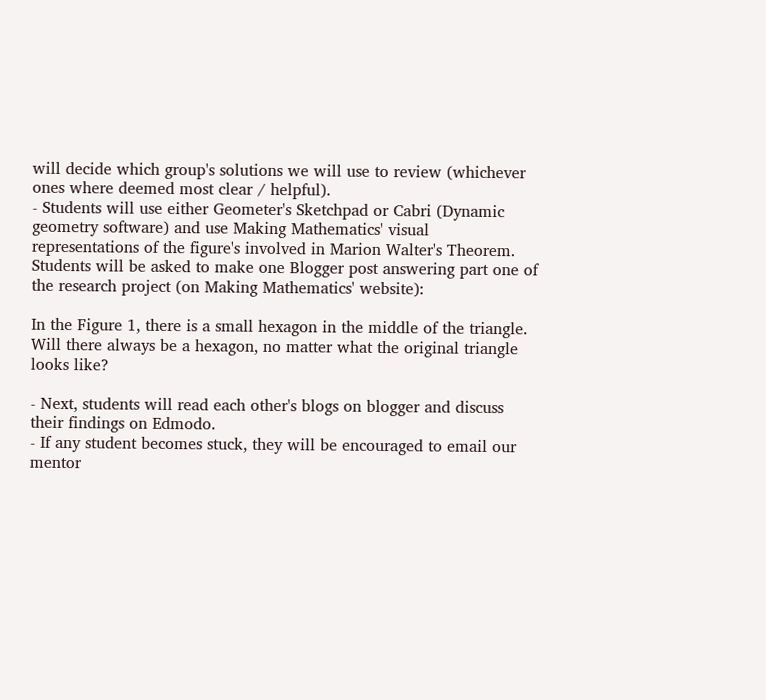will decide which group's solutions we will use to review (whichever ones where deemed most clear / helpful).
- Students will use either Geometer's Sketchpad or Cabri (Dynamic geometry software) and use Making Mathematics' visual representations of the figure's involved in Marion Walter's Theorem. Students will be asked to make one Blogger post answering part one of the research project (on Making Mathematics' website):

In the Figure 1, there is a small hexagon in the middle of the triangle. Will there always be a hexagon, no matter what the original triangle looks like?

- Next, students will read each other's blogs on blogger and discuss their findings on Edmodo.
- If any student becomes stuck, they will be encouraged to email our mentor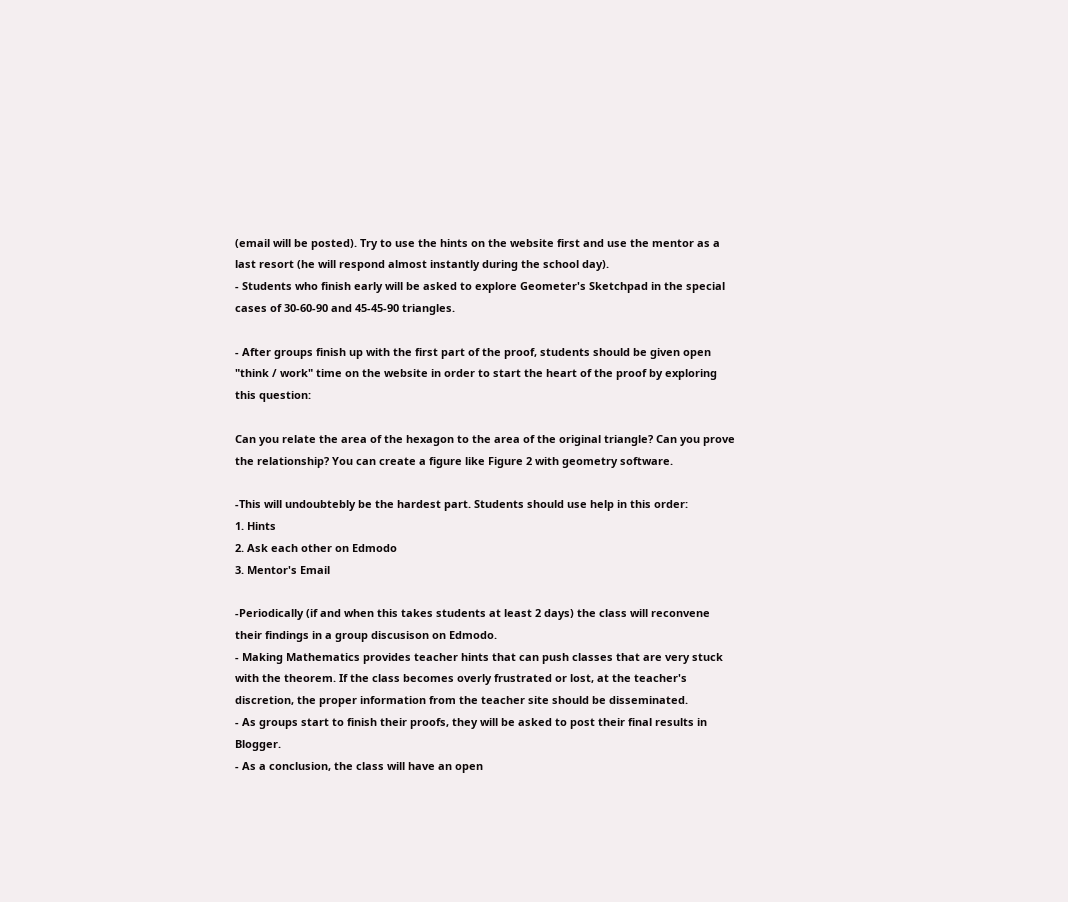(email will be posted). Try to use the hints on the website first and use the mentor as a last resort (he will respond almost instantly during the school day).
- Students who finish early will be asked to explore Geometer's Sketchpad in the special cases of 30-60-90 and 45-45-90 triangles.

- After groups finish up with the first part of the proof, students should be given open "think / work" time on the website in order to start the heart of the proof by exploring this question:

Can you relate the area of the hexagon to the area of the original triangle? Can you prove the relationship? You can create a figure like Figure 2 with geometry software.

-This will undoubtebly be the hardest part. Students should use help in this order:
1. Hints
2. Ask each other on Edmodo
3. Mentor's Email

-Periodically (if and when this takes students at least 2 days) the class will reconvene their findings in a group discusison on Edmodo.
- Making Mathematics provides teacher hints that can push classes that are very stuck with the theorem. If the class becomes overly frustrated or lost, at the teacher's discretion, the proper information from the teacher site should be disseminated.
- As groups start to finish their proofs, they will be asked to post their final results in Blogger.
- As a conclusion, the class will have an open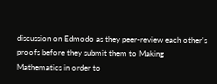discussion on Edmodo as they peer-review each other's proofs before they submit them to Making Mathematics in order to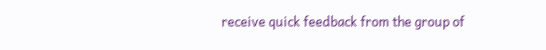receive quick feedback from the group of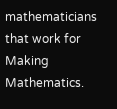mathematicians that work for Making Mathematics.